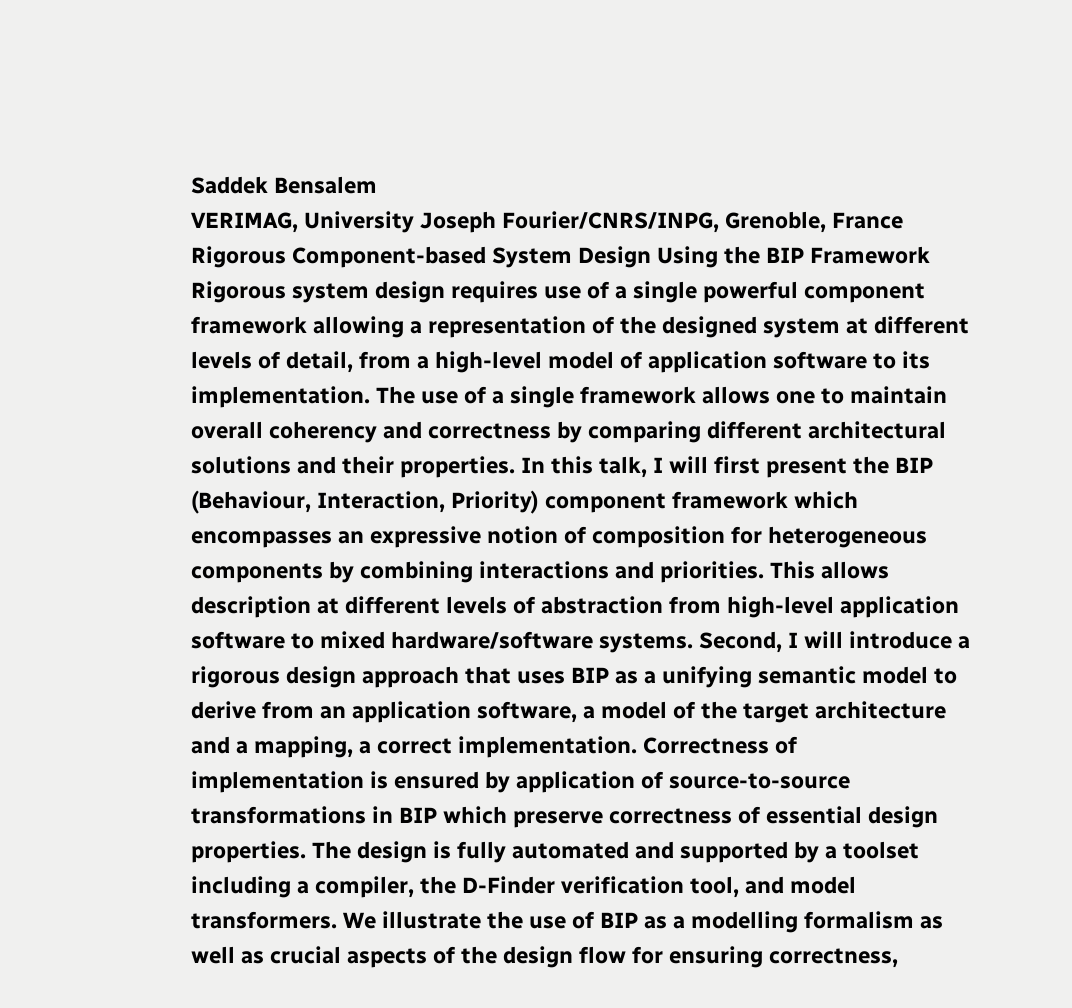Saddek Bensalem
VERIMAG, University Joseph Fourier/CNRS/INPG, Grenoble, France
Rigorous Component-based System Design Using the BIP Framework
Rigorous system design requires use of a single powerful component framework allowing a representation of the designed system at different levels of detail, from a high-level model of application software to its implementation. The use of a single framework allows one to maintain overall coherency and correctness by comparing different architectural solutions and their properties. In this talk, I will first present the BIP (Behaviour, Interaction, Priority) component framework which encompasses an expressive notion of composition for heterogeneous components by combining interactions and priorities. This allows description at different levels of abstraction from high-level application software to mixed hardware/software systems. Second, I will introduce a rigorous design approach that uses BIP as a unifying semantic model to derive from an application software, a model of the target architecture and a mapping, a correct implementation. Correctness of implementation is ensured by application of source-to-source transformations in BIP which preserve correctness of essential design properties. The design is fully automated and supported by a toolset including a compiler, the D-Finder verification tool, and model transformers. We illustrate the use of BIP as a modelling formalism as well as crucial aspects of the design flow for ensuring correctness,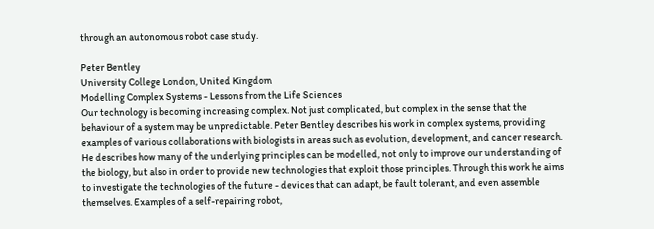through an autonomous robot case study.

Peter Bentley
University College London, United Kingdom
Modelling Complex Systems - Lessons from the Life Sciences
Our technology is becoming increasing complex. Not just complicated, but complex in the sense that the behaviour of a system may be unpredictable. Peter Bentley describes his work in complex systems, providing examples of various collaborations with biologists in areas such as evolution, development, and cancer research. He describes how many of the underlying principles can be modelled, not only to improve our understanding of the biology, but also in order to provide new technologies that exploit those principles. Through this work he aims to investigate the technologies of the future - devices that can adapt, be fault tolerant, and even assemble themselves. Examples of a self-repairing robot,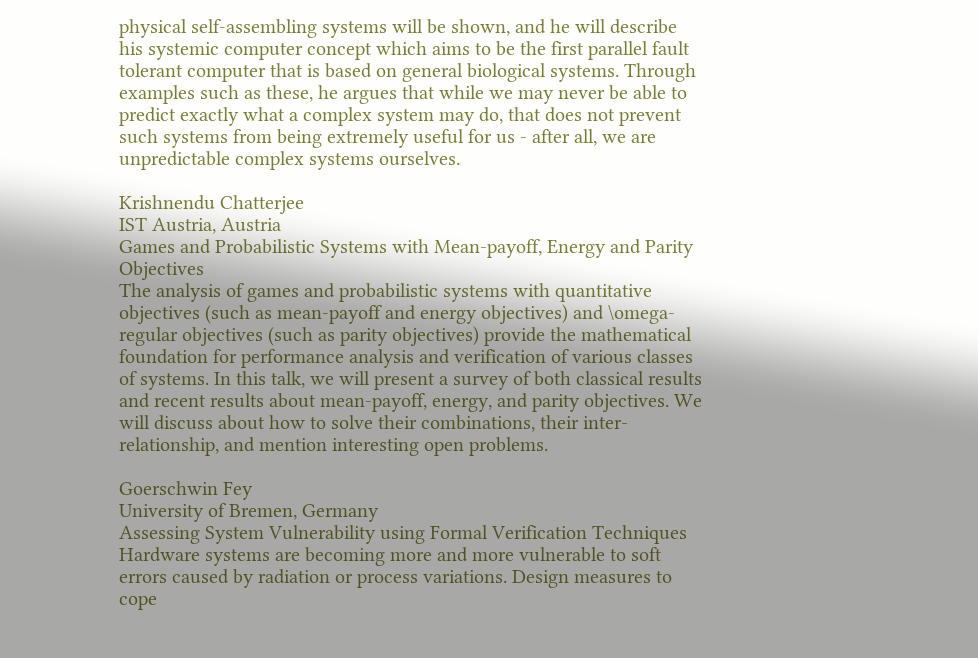physical self-assembling systems will be shown, and he will describe his systemic computer concept which aims to be the first parallel fault tolerant computer that is based on general biological systems. Through examples such as these, he argues that while we may never be able to predict exactly what a complex system may do, that does not prevent such systems from being extremely useful for us - after all, we are unpredictable complex systems ourselves.

Krishnendu Chatterjee
IST Austria, Austria
Games and Probabilistic Systems with Mean-payoff, Energy and Parity Objectives
The analysis of games and probabilistic systems with quantitative objectives (such as mean-payoff and energy objectives) and \omega-regular objectives (such as parity objectives) provide the mathematical foundation for performance analysis and verification of various classes of systems. In this talk, we will present a survey of both classical results and recent results about mean-payoff, energy, and parity objectives. We will discuss about how to solve their combinations, their inter-relationship, and mention interesting open problems.

Goerschwin Fey
University of Bremen, Germany
Assessing System Vulnerability using Formal Verification Techniques
Hardware systems are becoming more and more vulnerable to soft errors caused by radiation or process variations. Design measures to cope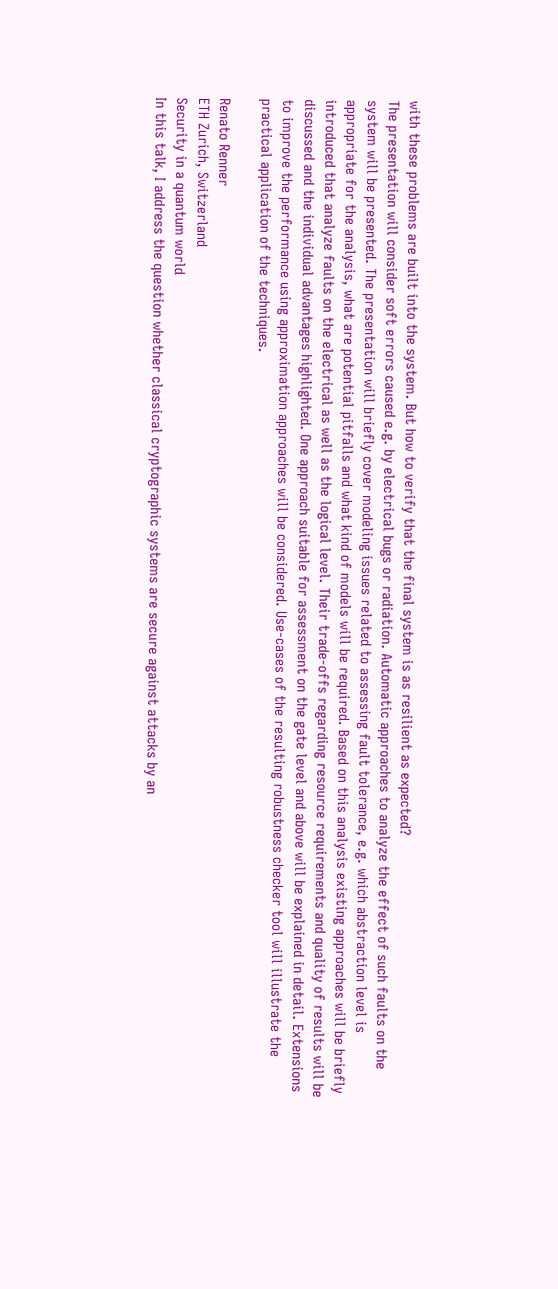with these problems are built into the system. But how to verify that the final system is as resilient as expected?
The presentation will consider soft errors caused e.g. by electrical bugs or radiation. Automatic approaches to analyze the effect of such faults on the system will be presented. The presentation will briefly cover modeling issues related to assessing fault tolerance, e.g. which abstraction level is appropriate for the analysis, what are potential pitfalls and what kind of models will be required. Based on this analysis existing approaches will be briefly introduced that analyze faults on the electrical as well as the logical level. Their trade-offs regarding resource requirements and quality of results will be discussed and the individual advantages highlighted. One approach suitable for assessment on the gate level and above will be explained in detail. Extensions to improve the performance using approximation approaches will be considered. Use-cases of the resulting robustness checker tool will illustrate the practical application of the techniques.

Renato Renner
ETH Zurich, Switzerland
Security in a quantum world
In this talk, I address the question whether classical cryptographic systems are secure against attacks by an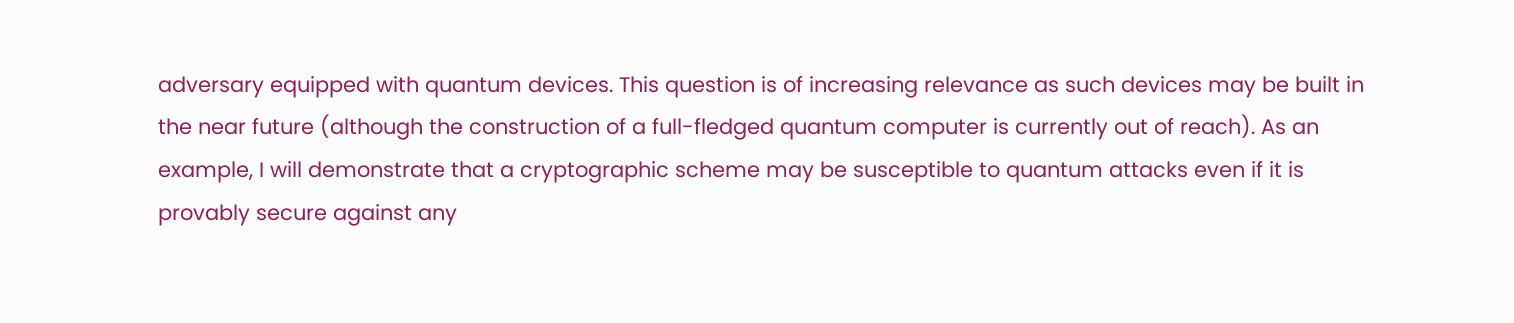adversary equipped with quantum devices. This question is of increasing relevance as such devices may be built in the near future (although the construction of a full-fledged quantum computer is currently out of reach). As an example, I will demonstrate that a cryptographic scheme may be susceptible to quantum attacks even if it is provably secure against any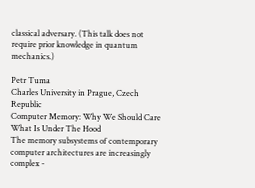classical adversary. (This talk does not require prior knowledge in quantum mechanics.)

Petr Tuma
Charles University in Prague, Czech Republic
Computer Memory: Why We Should Care What Is Under The Hood
The memory subsystems of contemporary computer architectures are increasingly complex -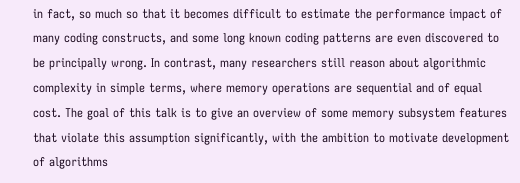in fact, so much so that it becomes difficult to estimate the performance impact of many coding constructs, and some long known coding patterns are even discovered to be principally wrong. In contrast, many researchers still reason about algorithmic complexity in simple terms, where memory operations are sequential and of equal cost. The goal of this talk is to give an overview of some memory subsystem features that violate this assumption significantly, with the ambition to motivate development of algorithms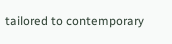tailored to contemporary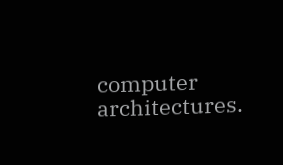computer architectures.